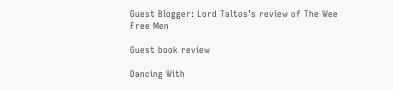Guest Blogger: Lord Taltos’s review of The Wee Free Men

Guest book review

Dancing With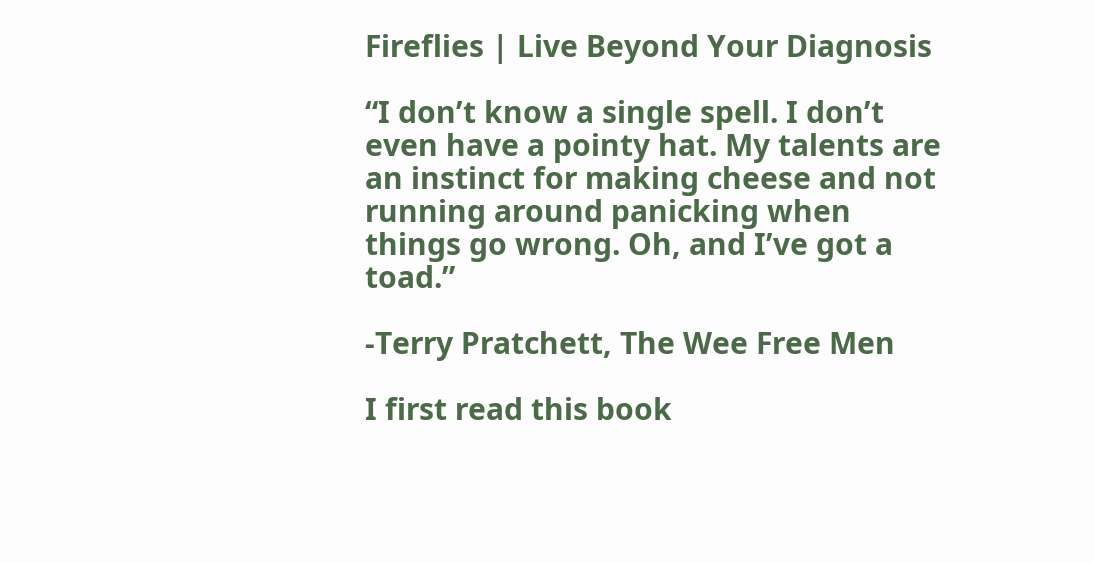Fireflies | Live Beyond Your Diagnosis

“I don’t know a single spell. I don’t even have a pointy hat. My talents are an instinct for making cheese and not running around panicking when things go wrong. Oh, and I’ve got a toad.”

-Terry Pratchett, The Wee Free Men

I first read this book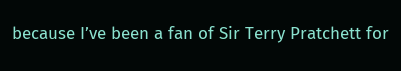because I’ve been a fan of Sir Terry Pratchett for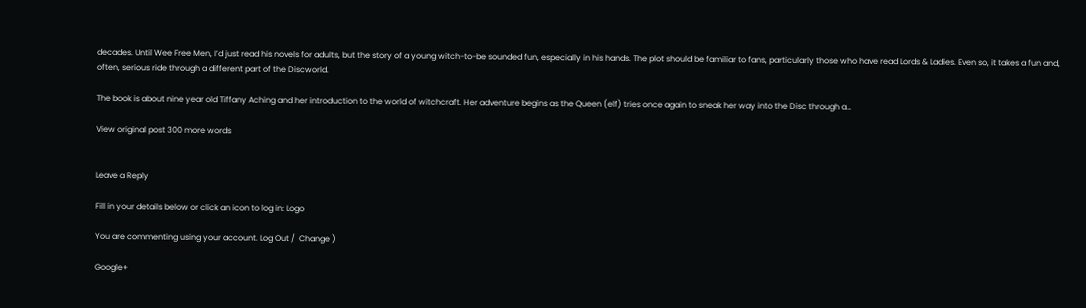decades. Until Wee Free Men, I’d just read his novels for adults, but the story of a young witch-to-be sounded fun, especially in his hands. The plot should be familiar to fans, particularly those who have read Lords & Ladies. Even so, it takes a fun and, often, serious ride through a different part of the Discworld.

The book is about nine year old Tiffany Aching and her introduction to the world of witchcraft. Her adventure begins as the Queen (elf) tries once again to sneak her way into the Disc through a…

View original post 300 more words


Leave a Reply

Fill in your details below or click an icon to log in: Logo

You are commenting using your account. Log Out /  Change )

Google+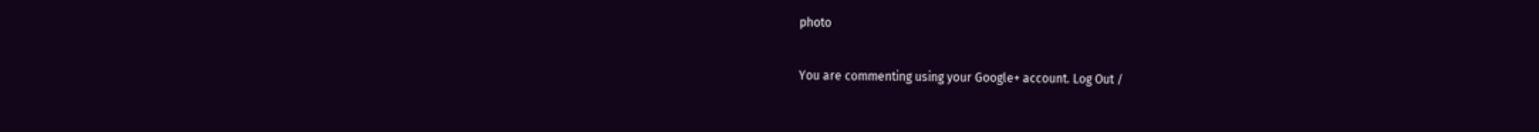photo

You are commenting using your Google+ account. Log Out /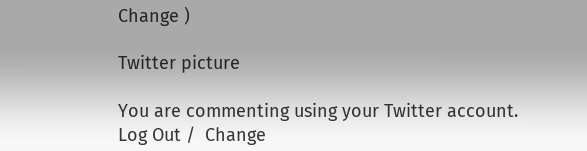Change )

Twitter picture

You are commenting using your Twitter account. Log Out /  Change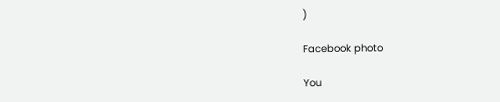)

Facebook photo

You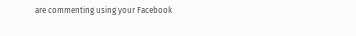are commenting using your Facebook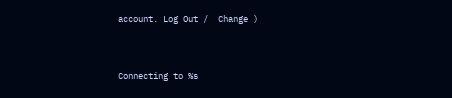account. Log Out /  Change )


Connecting to %s